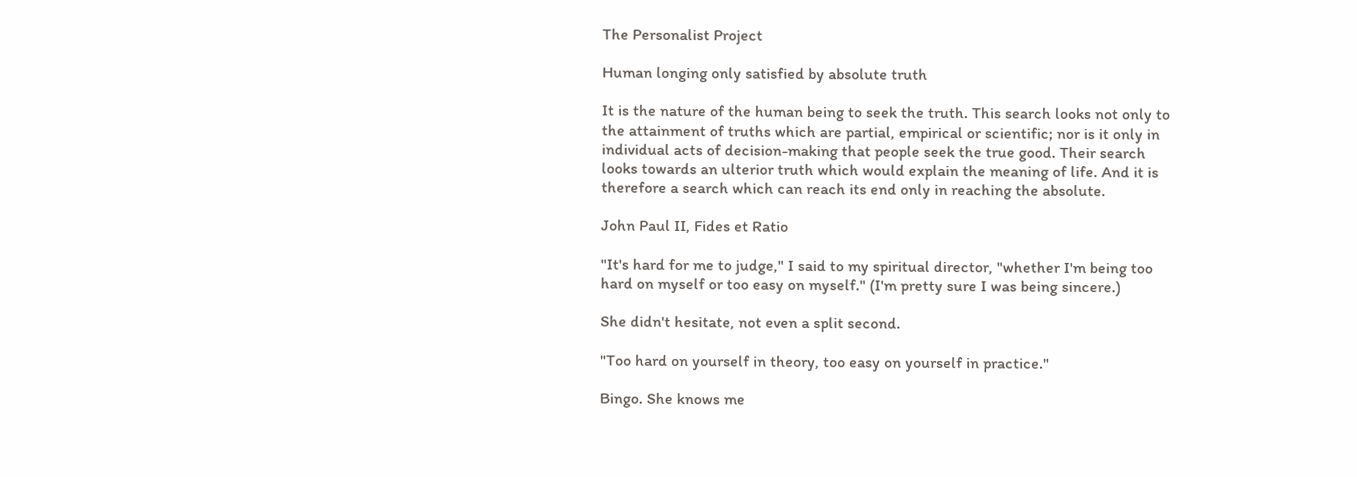The Personalist Project

Human longing only satisfied by absolute truth

It is the nature of the human being to seek the truth. This search looks not only to the attainment of truths which are partial, empirical or scientific; nor is it only in individual acts of decision-making that people seek the true good. Their search looks towards an ulterior truth which would explain the meaning of life. And it is therefore a search which can reach its end only in reaching the absolute.

John Paul II, Fides et Ratio

"It's hard for me to judge," I said to my spiritual director, "whether I'm being too hard on myself or too easy on myself." (I'm pretty sure I was being sincere.)

She didn't hesitate, not even a split second.

"Too hard on yourself in theory, too easy on yourself in practice."

Bingo. She knows me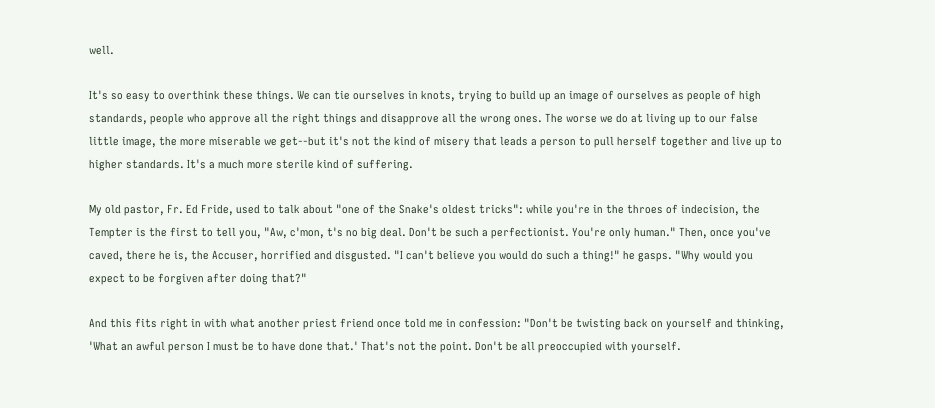well.

It's so easy to overthink these things. We can tie ourselves in knots, trying to build up an image of ourselves as people of high standards, people who approve all the right things and disapprove all the wrong ones. The worse we do at living up to our false little image, the more miserable we get--but it's not the kind of misery that leads a person to pull herself together and live up to higher standards. It's a much more sterile kind of suffering.

My old pastor, Fr. Ed Fride, used to talk about "one of the Snake's oldest tricks": while you're in the throes of indecision, the Tempter is the first to tell you, "Aw, c'mon, t's no big deal. Don't be such a perfectionist. You're only human." Then, once you've caved, there he is, the Accuser, horrified and disgusted. "I can't believe you would do such a thing!" he gasps. "Why would you expect to be forgiven after doing that?"

And this fits right in with what another priest friend once told me in confession: "Don't be twisting back on yourself and thinking, 'What an awful person I must be to have done that.' That's not the point. Don't be all preoccupied with yourself.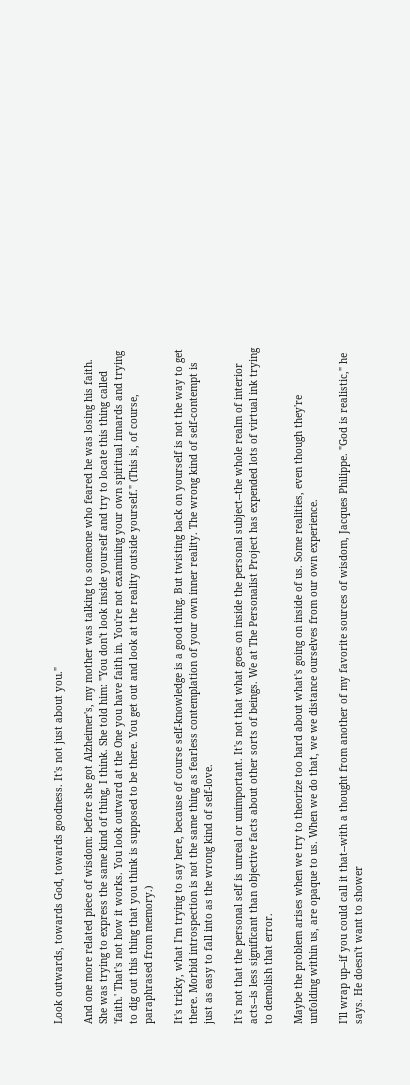Look outwards, towards God, towards goodness. It's not just about you."

And one more related piece of wisdom: before she got Alzheimer's, my mother was talking to someone who feared he was losing his faith. She was trying to express the same kind of thing, I think. She told him: "You don't look inside yourself and try to locate this thing called 'faith.' That's not how it works. You look outward at the One you have faith in. You're not examining your own spiritual innards and trying to dig out this thing that you think is supposed to be there. You get out and look at the reality outside yourself." (This is, of course, paraphrased from memory.)

It's tricky, what I'm trying to say here, because of course self-knowledge is a good thing. But twisting back on yourself is not the way to get there. Morbid introspection is not the same thing as fearless contemplation of your own inner reality. The wrong kind of self-contempt is just as easy to fall into as the wrong kind of self-love.

It's not that the personal self is unreal or unimportant. It's not that what goes on inside the personal subject--the whole realm of interior acts--is less significant than objective facts about other sorts of beings. We at The Personalist Project has expended lots of virtual ink trying to demolish that error.

Maybe the problem arises when we try to theorize too hard about what's going on inside of us. Some realities, even though they're unfolding within us, are opaque to us. When we do that, we we distance ourselves from our own experience.

I'll wrap up--if you could call it that--with a thought from another of my favorite sources of wisdom, Jacques Philippe. "God is realistic," he says. He doesn't want to shower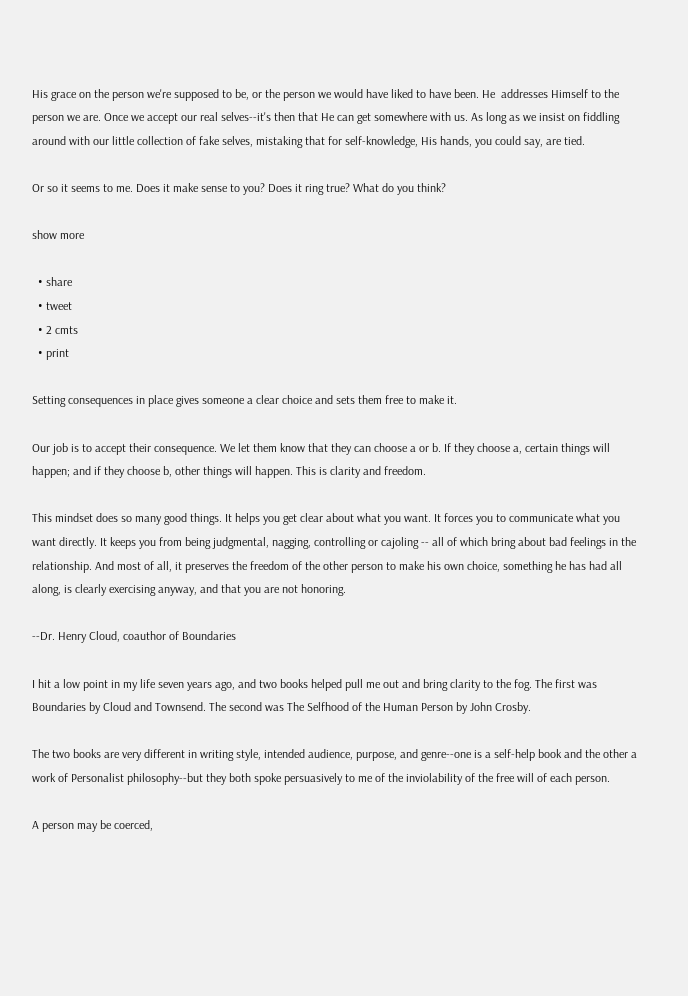His grace on the person we're supposed to be, or the person we would have liked to have been. He  addresses Himself to the person we are. Once we accept our real selves--it's then that He can get somewhere with us. As long as we insist on fiddling around with our little collection of fake selves, mistaking that for self-knowledge, His hands, you could say, are tied.

Or so it seems to me. Does it make sense to you? Does it ring true? What do you think?

show more

  • share
  • tweet
  • 2 cmts
  • print

Setting consequences in place gives someone a clear choice and sets them free to make it.

Our job is to accept their consequence. We let them know that they can choose a or b. If they choose a, certain things will happen; and if they choose b, other things will happen. This is clarity and freedom.

This mindset does so many good things. It helps you get clear about what you want. It forces you to communicate what you want directly. It keeps you from being judgmental, nagging, controlling or cajoling -- all of which bring about bad feelings in the relationship. And most of all, it preserves the freedom of the other person to make his own choice, something he has had all along, is clearly exercising anyway, and that you are not honoring.

--Dr. Henry Cloud, coauthor of Boundaries

I hit a low point in my life seven years ago, and two books helped pull me out and bring clarity to the fog. The first was Boundaries by Cloud and Townsend. The second was The Selfhood of the Human Person by John Crosby.

The two books are very different in writing style, intended audience, purpose, and genre--one is a self-help book and the other a work of Personalist philosophy--but they both spoke persuasively to me of the inviolability of the free will of each person.

A person may be coerced,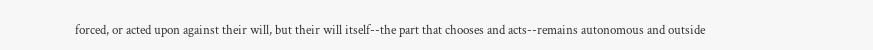forced, or acted upon against their will, but their will itself--the part that chooses and acts--remains autonomous and outside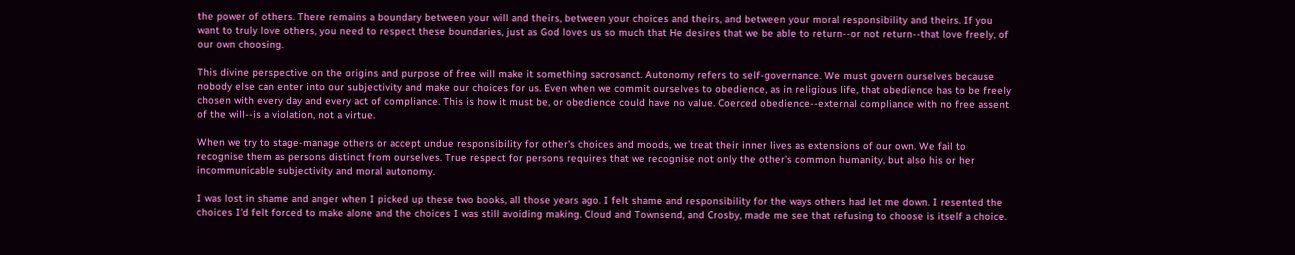the power of others. There remains a boundary between your will and theirs, between your choices and theirs, and between your moral responsibility and theirs. If you want to truly love others, you need to respect these boundaries, just as God loves us so much that He desires that we be able to return--or not return--that love freely, of our own choosing.

This divine perspective on the origins and purpose of free will make it something sacrosanct. Autonomy refers to self-governance. We must govern ourselves because nobody else can enter into our subjectivity and make our choices for us. Even when we commit ourselves to obedience, as in religious life, that obedience has to be freely chosen with every day and every act of compliance. This is how it must be, or obedience could have no value. Coerced obedience--external compliance with no free assent of the will--is a violation, not a virtue.

When we try to stage-manage others or accept undue responsibility for other's choices and moods, we treat their inner lives as extensions of our own. We fail to recognise them as persons distinct from ourselves. True respect for persons requires that we recognise not only the other's common humanity, but also his or her incommunicable subjectivity and moral autonomy.

I was lost in shame and anger when I picked up these two books, all those years ago. I felt shame and responsibility for the ways others had let me down. I resented the choices I'd felt forced to make alone and the choices I was still avoiding making. Cloud and Townsend, and Crosby, made me see that refusing to choose is itself a choice.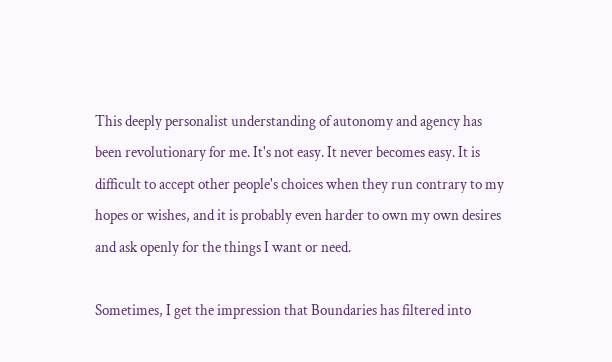This deeply personalist understanding of autonomy and agency has been revolutionary for me. It's not easy. It never becomes easy. It is difficult to accept other people's choices when they run contrary to my hopes or wishes, and it is probably even harder to own my own desires and ask openly for the things I want or need.

Sometimes, I get the impression that Boundaries has filtered into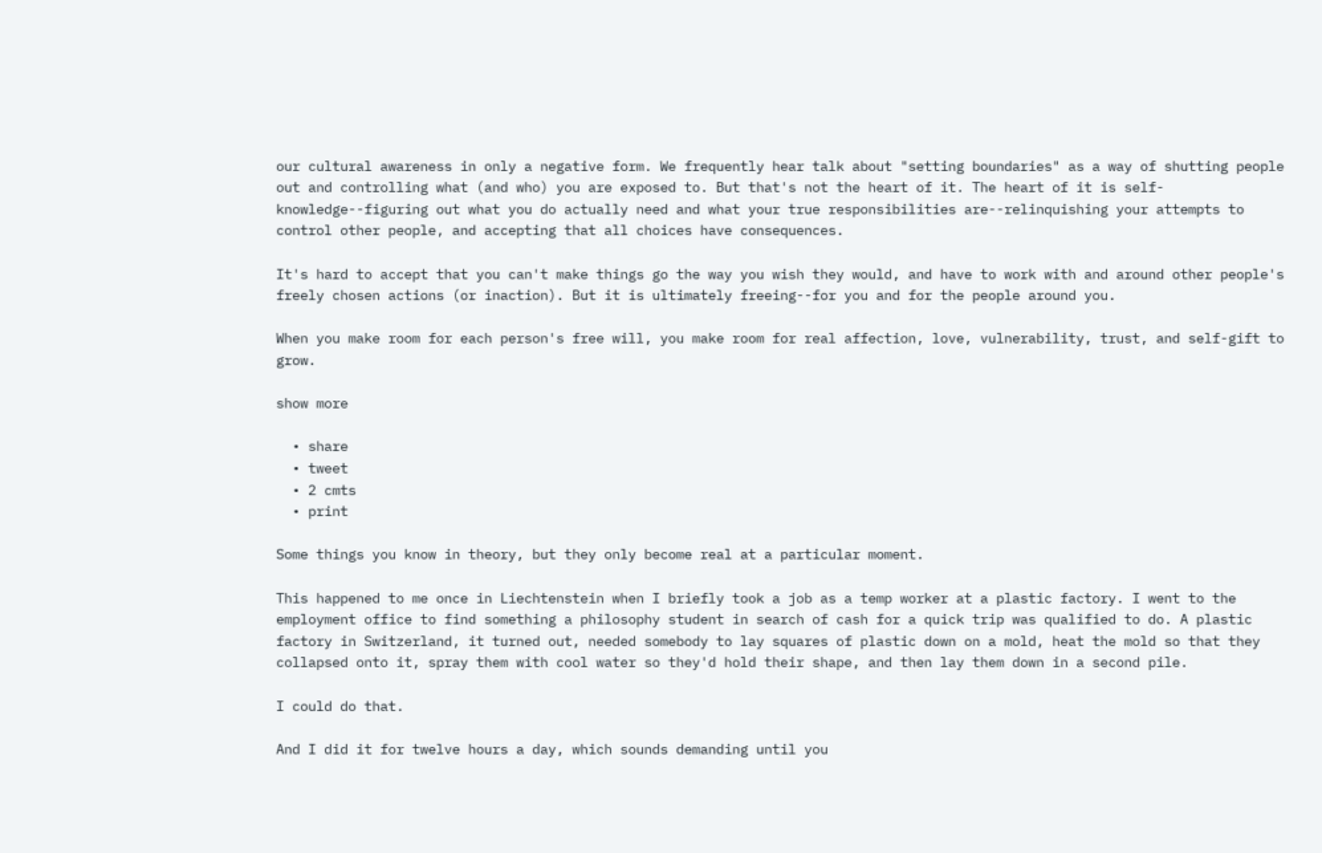our cultural awareness in only a negative form. We frequently hear talk about "setting boundaries" as a way of shutting people out and controlling what (and who) you are exposed to. But that's not the heart of it. The heart of it is self-knowledge--figuring out what you do actually need and what your true responsibilities are--relinquishing your attempts to control other people, and accepting that all choices have consequences.

It's hard to accept that you can't make things go the way you wish they would, and have to work with and around other people's freely chosen actions (or inaction). But it is ultimately freeing--for you and for the people around you.

When you make room for each person's free will, you make room for real affection, love, vulnerability, trust, and self-gift to grow.

show more

  • share
  • tweet
  • 2 cmts
  • print

Some things you know in theory, but they only become real at a particular moment.

This happened to me once in Liechtenstein when I briefly took a job as a temp worker at a plastic factory. I went to the employment office to find something a philosophy student in search of cash for a quick trip was qualified to do. A plastic factory in Switzerland, it turned out, needed somebody to lay squares of plastic down on a mold, heat the mold so that they collapsed onto it, spray them with cool water so they'd hold their shape, and then lay them down in a second pile.

I could do that.

And I did it for twelve hours a day, which sounds demanding until you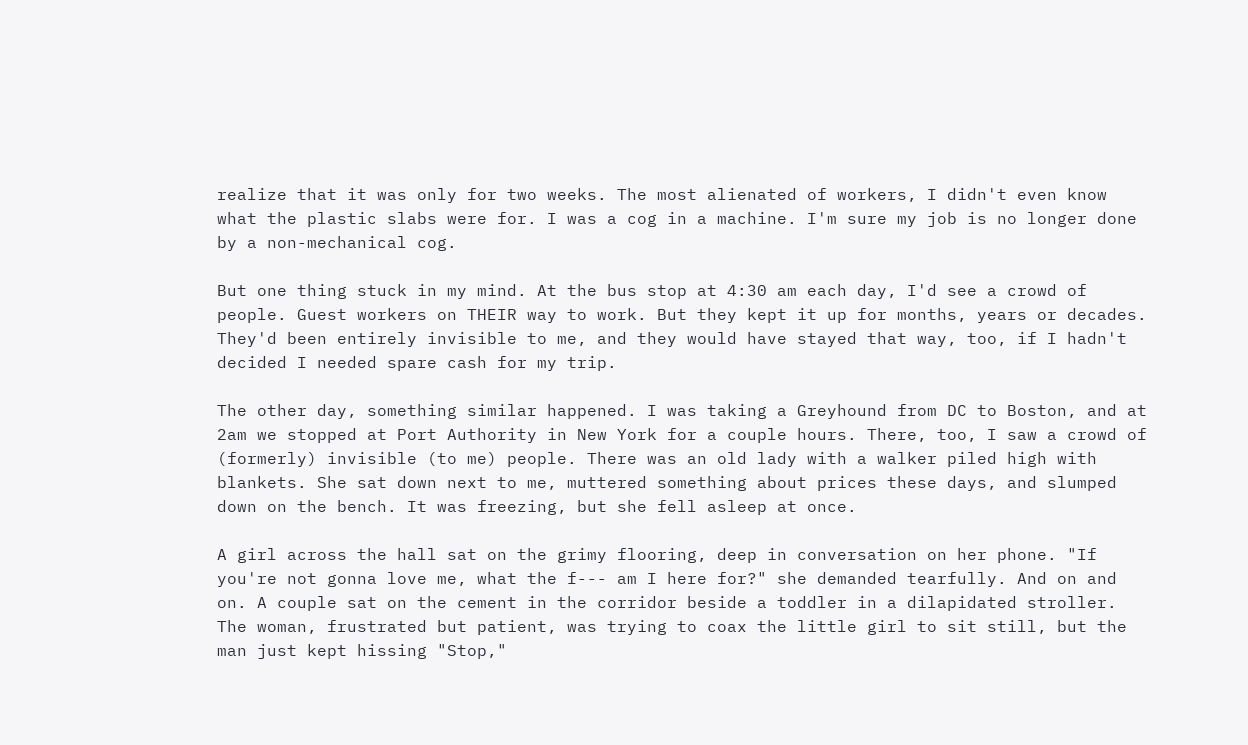realize that it was only for two weeks. The most alienated of workers, I didn't even know what the plastic slabs were for. I was a cog in a machine. I'm sure my job is no longer done by a non-mechanical cog.

But one thing stuck in my mind. At the bus stop at 4:30 am each day, I'd see a crowd of people. Guest workers on THEIR way to work. But they kept it up for months, years or decades. They'd been entirely invisible to me, and they would have stayed that way, too, if I hadn't decided I needed spare cash for my trip.

The other day, something similar happened. I was taking a Greyhound from DC to Boston, and at 2am we stopped at Port Authority in New York for a couple hours. There, too, I saw a crowd of (formerly) invisible (to me) people. There was an old lady with a walker piled high with blankets. She sat down next to me, muttered something about prices these days, and slumped down on the bench. It was freezing, but she fell asleep at once.

A girl across the hall sat on the grimy flooring, deep in conversation on her phone. "If you're not gonna love me, what the f--- am I here for?" she demanded tearfully. And on and on. A couple sat on the cement in the corridor beside a toddler in a dilapidated stroller. The woman, frustrated but patient, was trying to coax the little girl to sit still, but the man just kept hissing "Stop,"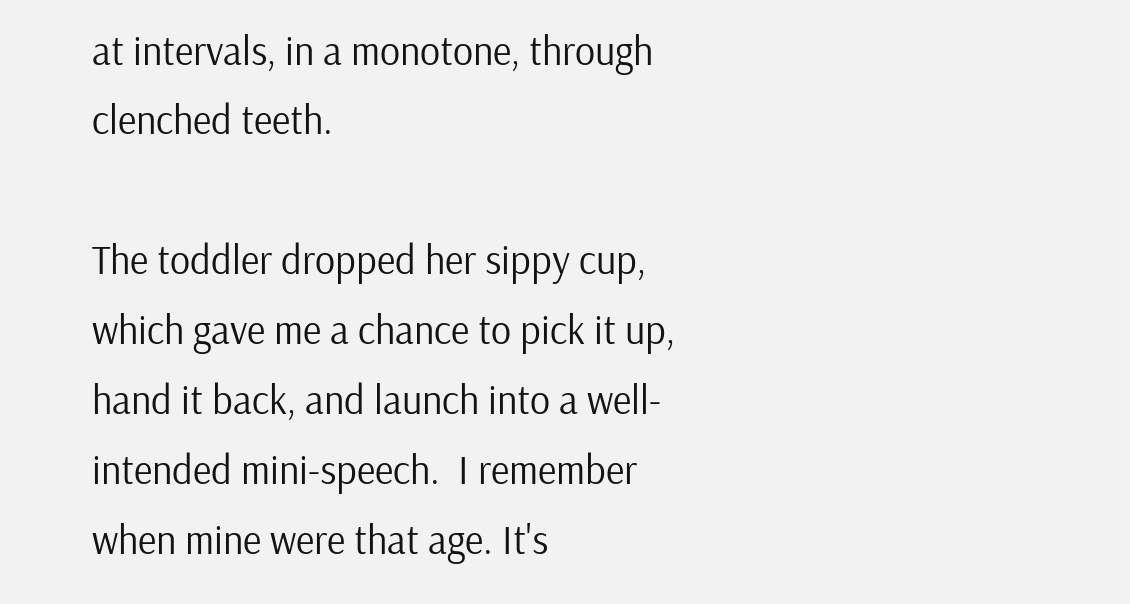at intervals, in a monotone, through clenched teeth.

The toddler dropped her sippy cup, which gave me a chance to pick it up, hand it back, and launch into a well-intended mini-speech.  I remember when mine were that age. It's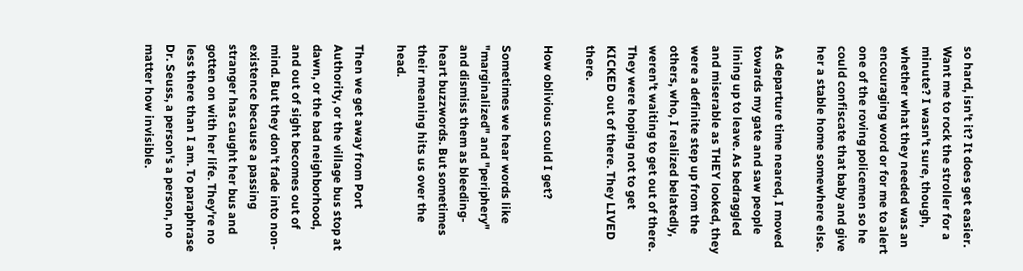so hard, isn't it? It does get easier. Want me to rock the stroller for a minute? I wasn't sure, though, whether what they needed was an encouraging word or for me to alert one of the roving policemen so he could confiscate that baby and give her a stable home somewhere else.

As departure time neared, I moved towards my gate and saw people lining up to leave. As bedraggled and miserable as THEY looked, they were a definite step up from the others, who, I realized belatedly, weren't waiting to get out of there. They were hoping not to get KICKED out of there. They LIVED there.

How oblivious could I get?

Sometimes we hear words like "marginalized" and "periphery" and dismiss them as bleeding-heart buzzwords. But sometimes their meaning hits us over the head.

Then we get away from Port Authority, or the village bus stop at dawn, or the bad neighborhood, and out of sight becomes out of mind. But they don't fade into non-existence because a passing stranger has caught her bus and gotten on with her life. They're no less there than I am. To paraphrase Dr. Seuss, a person's a person, no matter how invisible.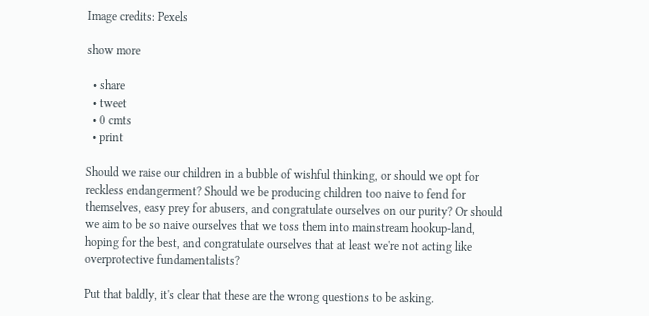Image credits: Pexels

show more

  • share
  • tweet
  • 0 cmts
  • print

Should we raise our children in a bubble of wishful thinking, or should we opt for reckless endangerment? Should we be producing children too naive to fend for themselves, easy prey for abusers, and congratulate ourselves on our purity? Or should we aim to be so naive ourselves that we toss them into mainstream hookup-land, hoping for the best, and congratulate ourselves that at least we're not acting like overprotective fundamentalists?

Put that baldly, it's clear that these are the wrong questions to be asking.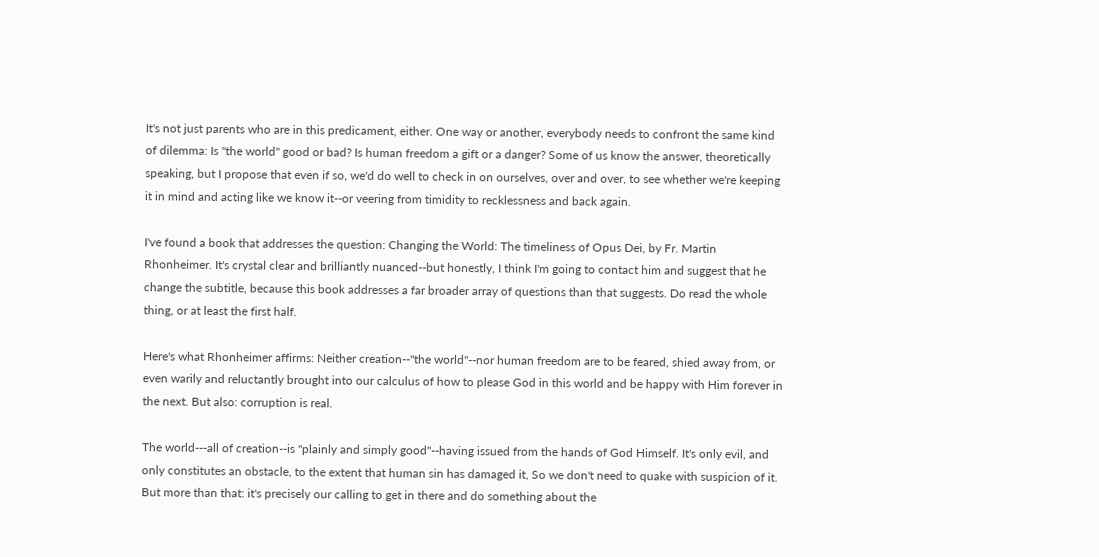It's not just parents who are in this predicament, either. One way or another, everybody needs to confront the same kind of dilemma: Is "the world" good or bad? Is human freedom a gift or a danger? Some of us know the answer, theoretically speaking, but I propose that even if so, we'd do well to check in on ourselves, over and over, to see whether we're keeping it in mind and acting like we know it--or veering from timidity to recklessness and back again.

I've found a book that addresses the question: Changing the World: The timeliness of Opus Dei, by Fr. Martin Rhonheimer. It's crystal clear and brilliantly nuanced--but honestly, I think I'm going to contact him and suggest that he change the subtitle, because this book addresses a far broader array of questions than that suggests. Do read the whole thing, or at least the first half.

Here's what Rhonheimer affirms: Neither creation--"the world"--nor human freedom are to be feared, shied away from, or even warily and reluctantly brought into our calculus of how to please God in this world and be happy with Him forever in the next. But also: corruption is real.

The world---all of creation--is "plainly and simply good"--having issued from the hands of God Himself. It's only evil, and only constitutes an obstacle, to the extent that human sin has damaged it, So we don't need to quake with suspicion of it. But more than that: it's precisely our calling to get in there and do something about the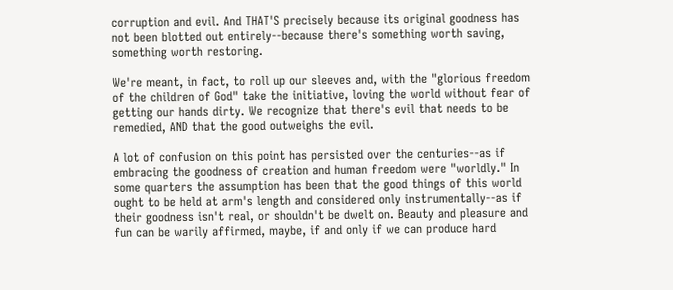corruption and evil. And THAT'S precisely because its original goodness has not been blotted out entirely--because there's something worth saving, something worth restoring.

We're meant, in fact, to roll up our sleeves and, with the "glorious freedom of the children of God" take the initiative, loving the world without fear of getting our hands dirty. We recognize that there's evil that needs to be remedied, AND that the good outweighs the evil.

A lot of confusion on this point has persisted over the centuries--as if embracing the goodness of creation and human freedom were "worldly." In some quarters the assumption has been that the good things of this world ought to be held at arm's length and considered only instrumentally--as if their goodness isn't real, or shouldn't be dwelt on. Beauty and pleasure and fun can be warily affirmed, maybe, if and only if we can produce hard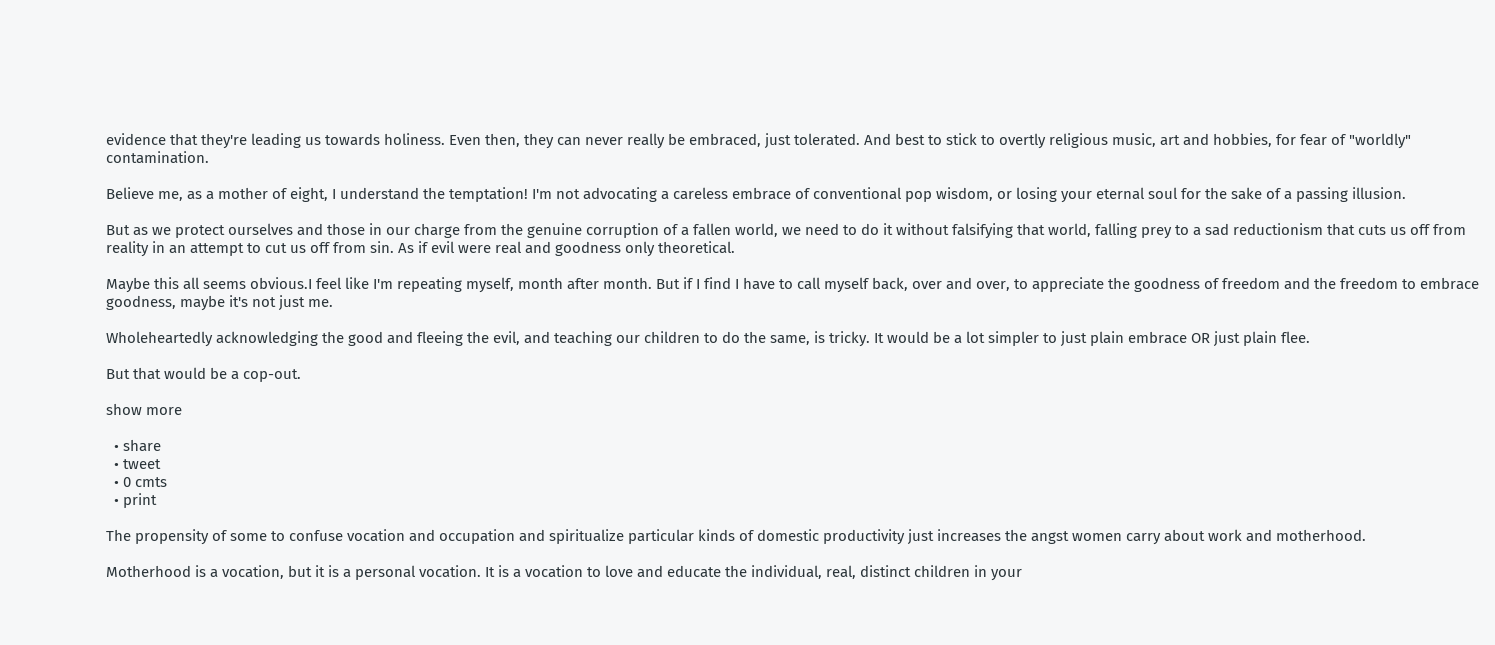evidence that they're leading us towards holiness. Even then, they can never really be embraced, just tolerated. And best to stick to overtly religious music, art and hobbies, for fear of "worldly" contamination.

Believe me, as a mother of eight, I understand the temptation! I'm not advocating a careless embrace of conventional pop wisdom, or losing your eternal soul for the sake of a passing illusion.

But as we protect ourselves and those in our charge from the genuine corruption of a fallen world, we need to do it without falsifying that world, falling prey to a sad reductionism that cuts us off from reality in an attempt to cut us off from sin. As if evil were real and goodness only theoretical.

Maybe this all seems obvious.I feel like I'm repeating myself, month after month. But if I find I have to call myself back, over and over, to appreciate the goodness of freedom and the freedom to embrace goodness, maybe it's not just me.

Wholeheartedly acknowledging the good and fleeing the evil, and teaching our children to do the same, is tricky. It would be a lot simpler to just plain embrace OR just plain flee.

But that would be a cop-out.

show more

  • share
  • tweet
  • 0 cmts
  • print

The propensity of some to confuse vocation and occupation and spiritualize particular kinds of domestic productivity just increases the angst women carry about work and motherhood.

Motherhood is a vocation, but it is a personal vocation. It is a vocation to love and educate the individual, real, distinct children in your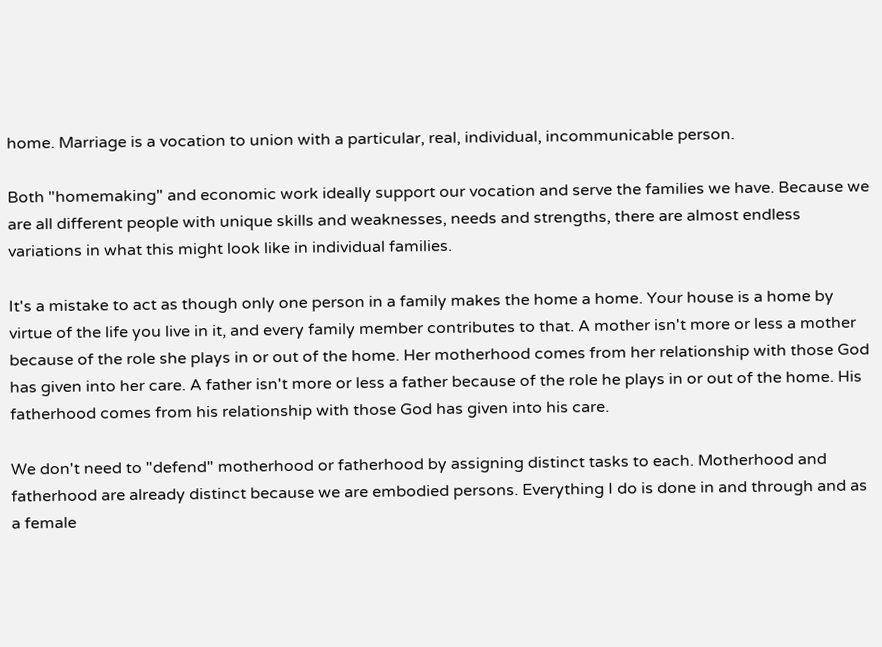home. Marriage is a vocation to union with a particular, real, individual, incommunicable person.

Both "homemaking" and economic work ideally support our vocation and serve the families we have. Because we are all different people with unique skills and weaknesses, needs and strengths, there are almost endless variations in what this might look like in individual families.

It's a mistake to act as though only one person in a family makes the home a home. Your house is a home by virtue of the life you live in it, and every family member contributes to that. A mother isn't more or less a mother because of the role she plays in or out of the home. Her motherhood comes from her relationship with those God has given into her care. A father isn't more or less a father because of the role he plays in or out of the home. His fatherhood comes from his relationship with those God has given into his care.

We don't need to "defend" motherhood or fatherhood by assigning distinct tasks to each. Motherhood and fatherhood are already distinct because we are embodied persons. Everything I do is done in and through and as a female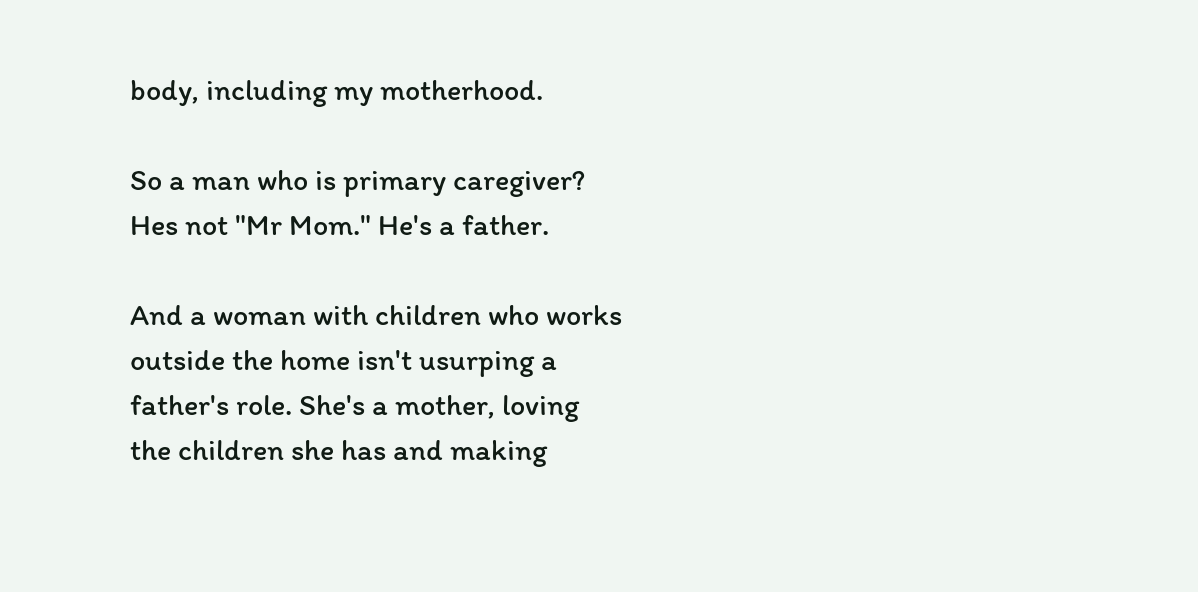body, including my motherhood.

So a man who is primary caregiver? Hes not "Mr Mom." He's a father.

And a woman with children who works outside the home isn't usurping a father's role. She's a mother, loving the children she has and making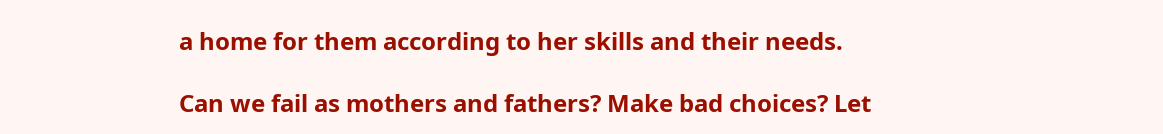a home for them according to her skills and their needs.

Can we fail as mothers and fathers? Make bad choices? Let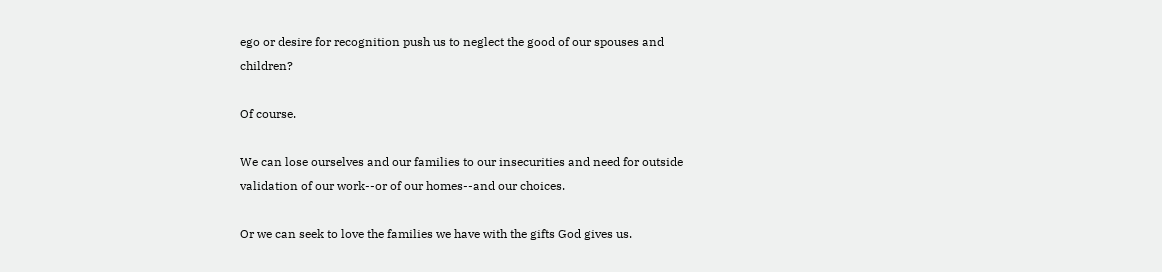ego or desire for recognition push us to neglect the good of our spouses and children?

Of course.

We can lose ourselves and our families to our insecurities and need for outside validation of our work--or of our homes--and our choices.

Or we can seek to love the families we have with the gifts God gives us.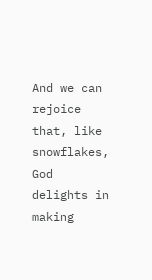And we can rejoice that, like snowflakes, God delights in making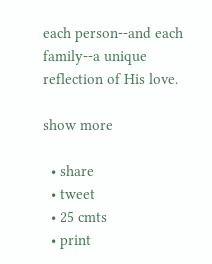each person--and each family--a unique reflection of His love.

show more

  • share
  • tweet
  • 25 cmts
  • print